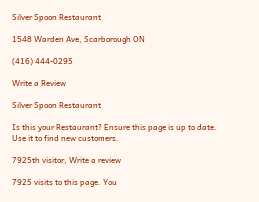Silver Spoon Restaurant

1548 Warden Ave, Scarborough ON

(416) 444-0295

Write a Review

Silver Spoon Restaurant

Is this your Restaurant? Ensure this page is up to date.
Use it to find new customers.

7925th visitor, Write a review

7925 visits to this page. You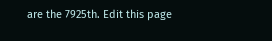are the 7925th. Edit this page